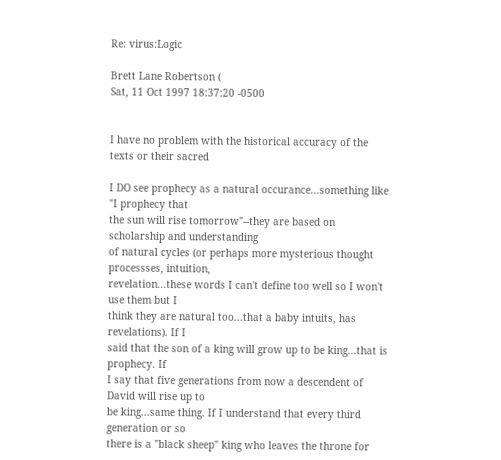Re: virus:Logic

Brett Lane Robertson (
Sat, 11 Oct 1997 18:37:20 -0500


I have no problem with the historical accuracy of the texts or their sacred

I DO see prophecy as a natural occurance...something like "I prophecy that
the sun will rise tomorrow"--they are based on scholarship and understanding
of natural cycles (or perhaps more mysterious thought processses, intuition,
revelation...these words I can't define too well so I won't use them but I
think they are natural too...that a baby intuits, has revelations). If I
said that the son of a king will grow up to be king...that is prophecy. If
I say that five generations from now a descendent of David will rise up to
be king...same thing. If I understand that every third generation or so
there is a "black sheep" king who leaves the throne for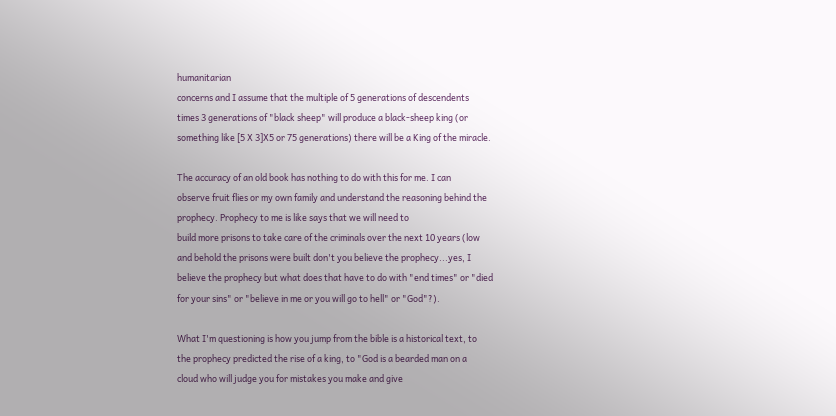humanitarian
concerns and I assume that the multiple of 5 generations of descendents
times 3 generations of "black sheep" will produce a black-sheep king (or
something like [5 X 3]X5 or 75 generations) there will be a King of the miracle.

The accuracy of an old book has nothing to do with this for me. I can
observe fruit flies or my own family and understand the reasoning behind the
prophecy. Prophecy to me is like says that we will need to
build more prisons to take care of the criminals over the next 10 years (low
and behold the prisons were built don't you believe the prophecy...yes, I
believe the prophecy but what does that have to do with "end times" or "died
for your sins" or "believe in me or you will go to hell" or "God"?).

What I'm questioning is how you jump from the bible is a historical text, to
the prophecy predicted the rise of a king, to "God is a bearded man on a
cloud who will judge you for mistakes you make and give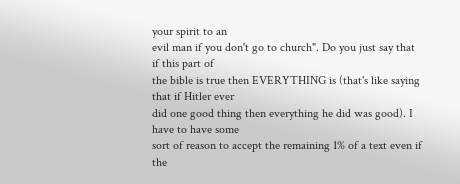your spirit to an
evil man if you don't go to church". Do you just say that if this part of
the bible is true then EVERYTHING is (that's like saying that if Hitler ever
did one good thing then everything he did was good). I have to have some
sort of reason to accept the remaining 1% of a text even if the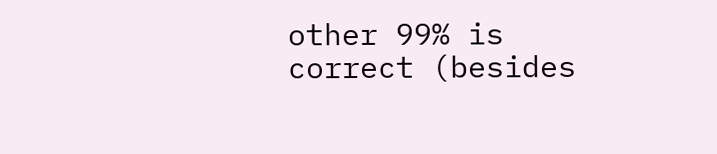other 99% is
correct (besides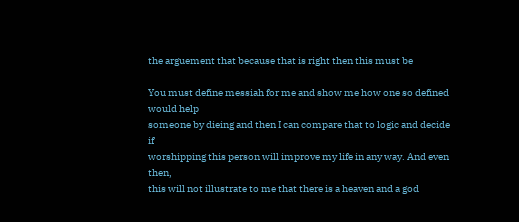the arguement that because that is right then this must be

You must define messiah for me and show me how one so defined would help
someone by dieing and then I can compare that to logic and decide if
worshipping this person will improve my life in any way. And even then,
this will not illustrate to me that there is a heaven and a god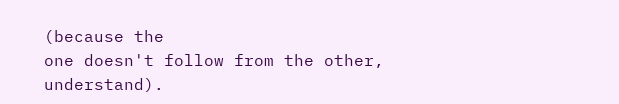(because the
one doesn't follow from the other, understand).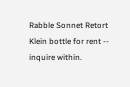Rabble Sonnet Retort
Klein bottle for rent -- inquire within.